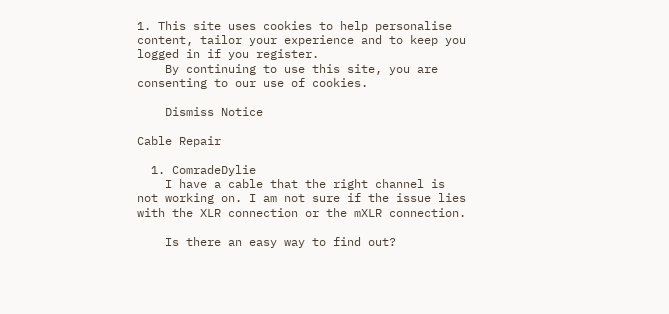1. This site uses cookies to help personalise content, tailor your experience and to keep you logged in if you register.
    By continuing to use this site, you are consenting to our use of cookies.

    Dismiss Notice

Cable Repair

  1. ComradeDylie
    I have a cable that the right channel is not working on. I am not sure if the issue lies with the XLR connection or the mXLR connection.

    Is there an easy way to find out?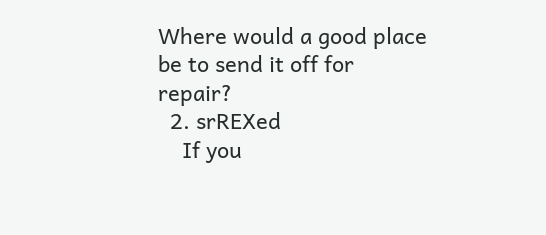Where would a good place be to send it off for repair?
  2. srREXed
    If you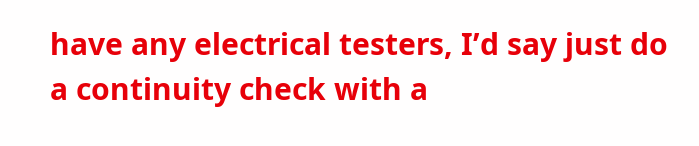have any electrical testers, I’d say just do a continuity check with a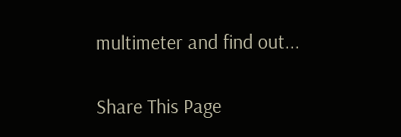multimeter and find out...

Share This Page